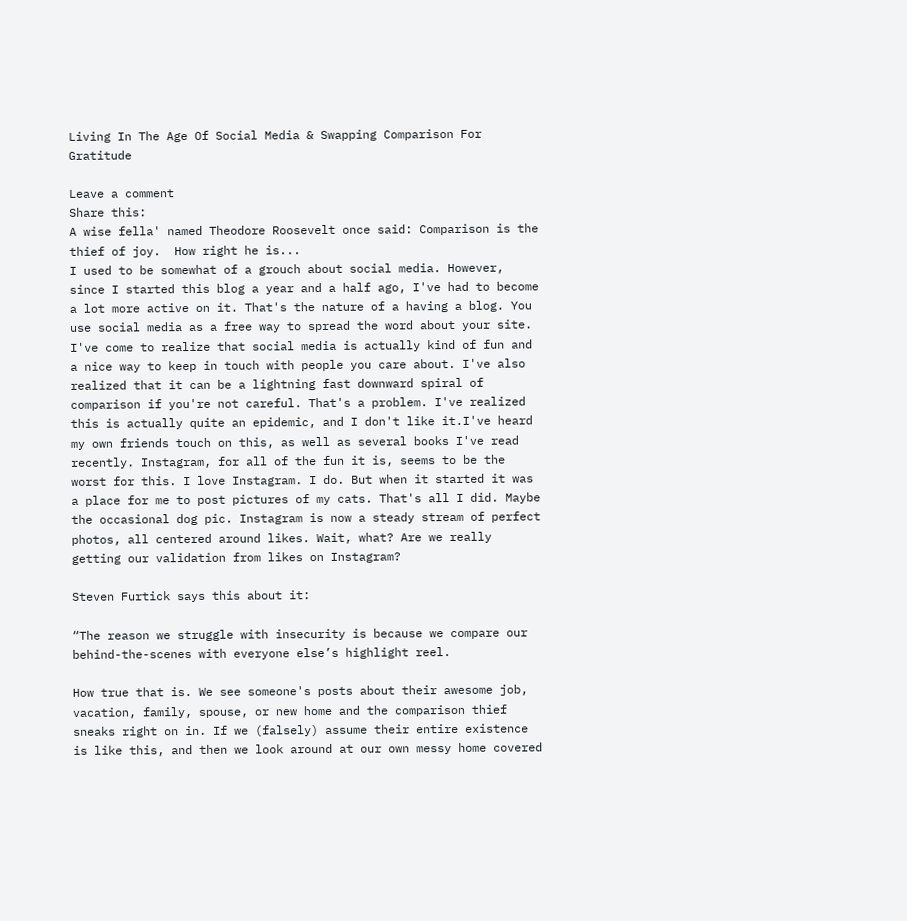Living In The Age Of Social Media & Swapping Comparison For Gratitude

Leave a comment
Share this:
A wise fella' named Theodore Roosevelt once said: Comparison is the thief of joy.  How right he is...
I used to be somewhat of a grouch about social media. However, since I started this blog a year and a half ago, I've had to become a lot more active on it. That's the nature of a having a blog. You use social media as a free way to spread the word about your site. I've come to realize that social media is actually kind of fun and a nice way to keep in touch with people you care about. I've also realized that it can be a lightning fast downward spiral of comparison if you're not careful. That's a problem. I've realized this is actually quite an epidemic, and I don't like it.I've heard my own friends touch on this, as well as several books I've read recently. Instagram, for all of the fun it is, seems to be the worst for this. I love Instagram. I do. But when it started it was a place for me to post pictures of my cats. That's all I did. Maybe the occasional dog pic. Instagram is now a steady stream of perfect photos, all centered around likes. Wait, what? Are we really getting our validation from likes on Instagram?

Steven Furtick says this about it:

“The reason we struggle with insecurity is because we compare our behind-the-scenes with everyone else’s highlight reel.

How true that is. We see someone's posts about their awesome job, vacation, family, spouse, or new home and the comparison thief sneaks right on in. If we (falsely) assume their entire existence is like this, and then we look around at our own messy home covered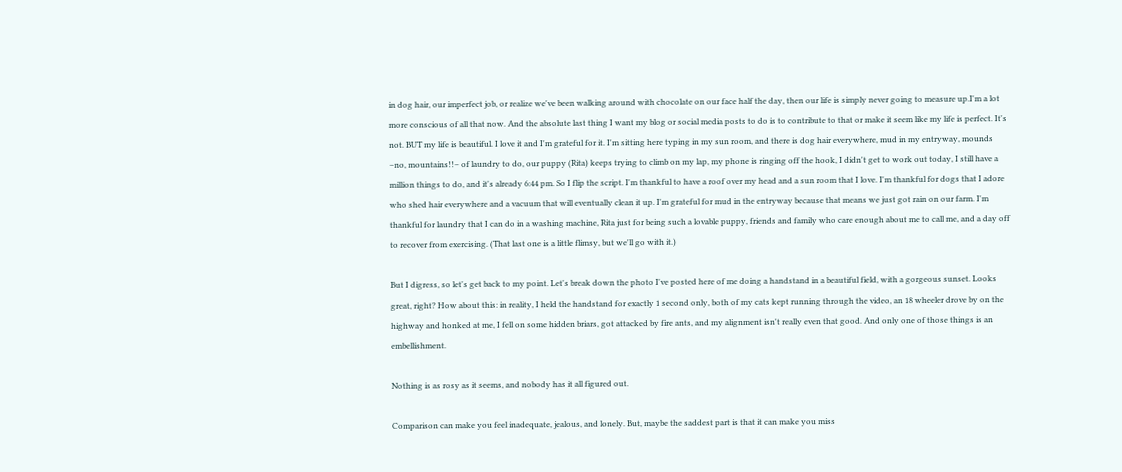in dog hair, our imperfect job, or realize we've been walking around with chocolate on our face half the day, then our life is simply never going to measure up.I'm a lot more conscious of all that now. And the absolute last thing I want my blog or social media posts to do is to contribute to that or make it seem like my life is perfect. It's not. BUT my life is beautiful. I love it and I'm grateful for it. I'm sitting here typing in my sun room, and there is dog hair everywhere, mud in my entryway, mounds –no, mountains!!– of laundry to do, our puppy (Rita) keeps trying to climb on my lap, my phone is ringing off the hook, I didn't get to work out today, I still have a million things to do, and it's already 6:44 pm. So I flip the script. I'm thankful to have a roof over my head and a sun room that I love. I'm thankful for dogs that I adore who shed hair everywhere and a vacuum that will eventually clean it up. I'm grateful for mud in the entryway because that means we just got rain on our farm. I'm thankful for laundry that I can do in a washing machine, Rita just for being such a lovable puppy, friends and family who care enough about me to call me, and a day off to recover from exercising. (That last one is a little flimsy, but we'll go with it.)

But I digress, so let's get back to my point. Let's break down the photo I've posted here of me doing a handstand in a beautiful field, with a gorgeous sunset. Looks great, right? How about this: in reality, I held the handstand for exactly 1 second only, both of my cats kept running through the video, an 18 wheeler drove by on the highway and honked at me, I fell on some hidden briars, got attacked by fire ants, and my alignment isn't really even that good. And only one of those things is an embellishment.

Nothing is as rosy as it seems, and nobody has it all figured out.

Comparison can make you feel inadequate, jealous, and lonely. But, maybe the saddest part is that it can make you miss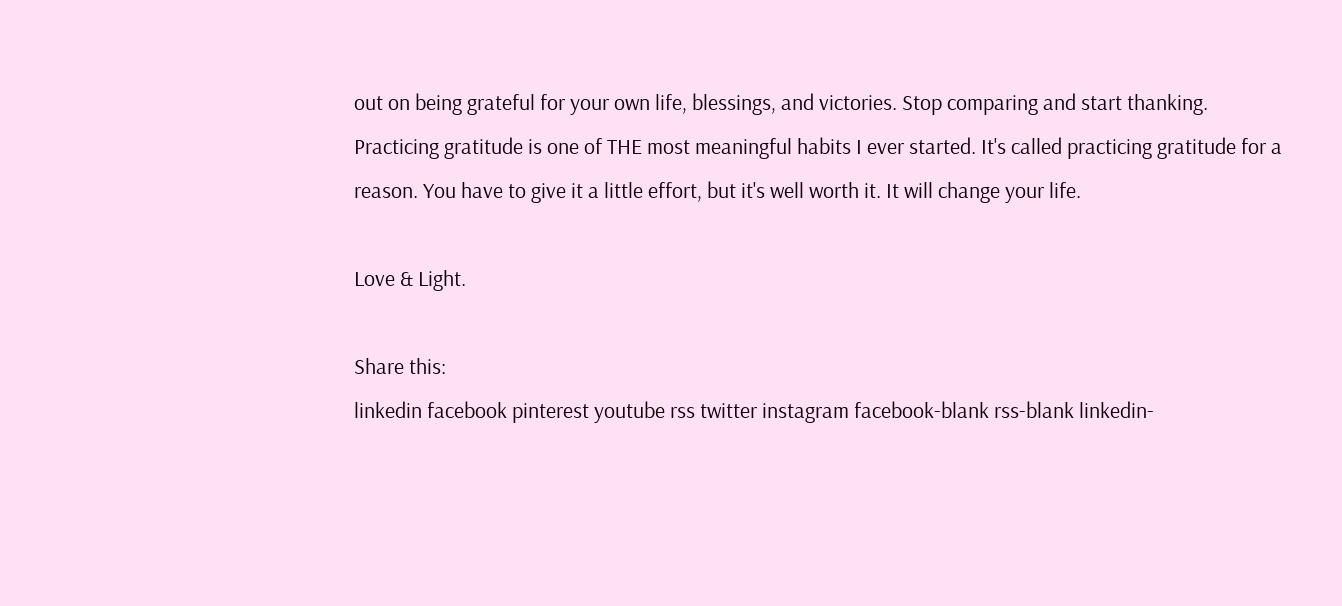out on being grateful for your own life, blessings, and victories. Stop comparing and start thanking. Practicing gratitude is one of THE most meaningful habits I ever started. It's called practicing gratitude for a reason. You have to give it a little effort, but it's well worth it. It will change your life.

Love & Light.

Share this:
linkedin facebook pinterest youtube rss twitter instagram facebook-blank rss-blank linkedin-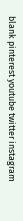blank pinterest youtube twitter instagram